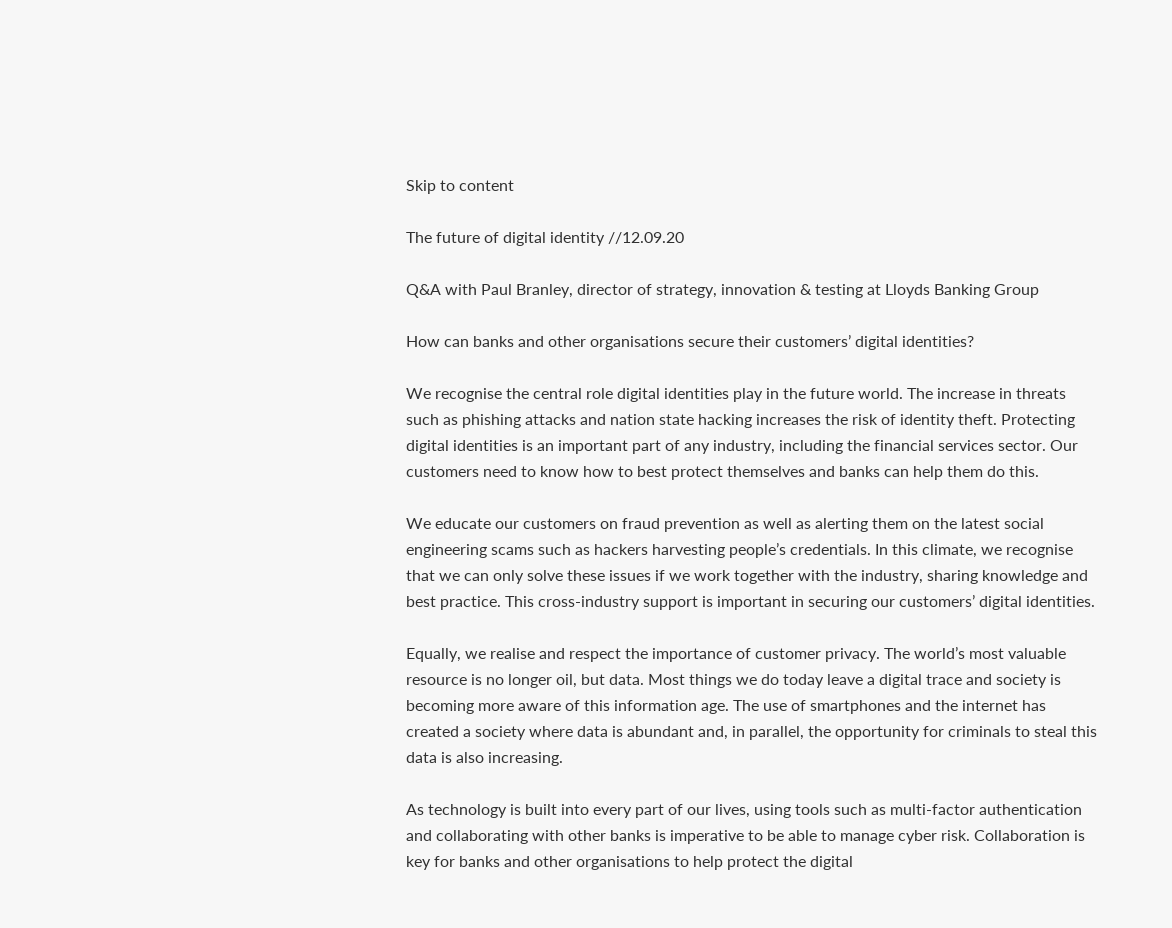Skip to content

The future of digital identity //12.09.20

Q&A with Paul Branley, director of strategy, innovation & testing at Lloyds Banking Group

How can banks and other organisations secure their customers’ digital identities?

We recognise the central role digital identities play in the future world. The increase in threats such as phishing attacks and nation state hacking increases the risk of identity theft. Protecting digital identities is an important part of any industry, including the financial services sector. Our customers need to know how to best protect themselves and banks can help them do this.

We educate our customers on fraud prevention as well as alerting them on the latest social engineering scams such as hackers harvesting people’s credentials. In this climate, we recognise that we can only solve these issues if we work together with the industry, sharing knowledge and best practice. This cross-industry support is important in securing our customers’ digital identities.

Equally, we realise and respect the importance of customer privacy. The world’s most valuable resource is no longer oil, but data. Most things we do today leave a digital trace and society is becoming more aware of this information age. The use of smartphones and the internet has created a society where data is abundant and, in parallel, the opportunity for criminals to steal this data is also increasing.

As technology is built into every part of our lives, using tools such as multi-factor authentication and collaborating with other banks is imperative to be able to manage cyber risk. Collaboration is key for banks and other organisations to help protect the digital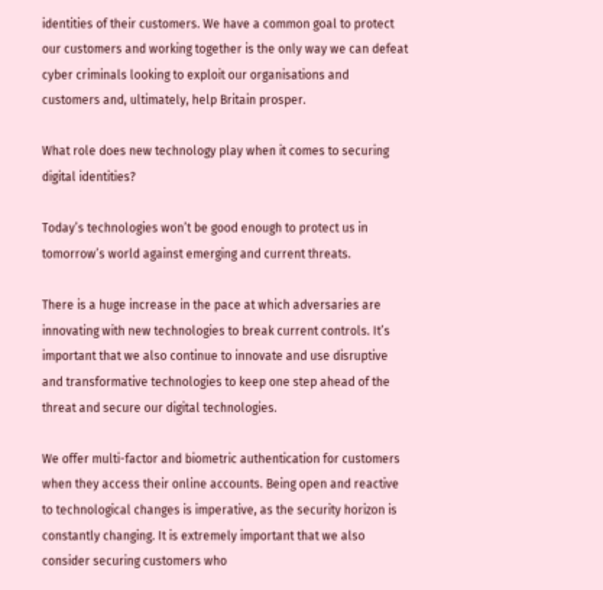identities of their customers. We have a common goal to protect our customers and working together is the only way we can defeat cyber criminals looking to exploit our organisations and customers and, ultimately, help Britain prosper.

What role does new technology play when it comes to securing digital identities?

Today’s technologies won’t be good enough to protect us in tomorrow’s world against emerging and current threats.

There is a huge increase in the pace at which adversaries are innovating with new technologies to break current controls. It’s important that we also continue to innovate and use disruptive and transformative technologies to keep one step ahead of the threat and secure our digital technologies.

We offer multi-factor and biometric authentication for customers when they access their online accounts. Being open and reactive to technological changes is imperative, as the security horizon is constantly changing. It is extremely important that we also consider securing customers who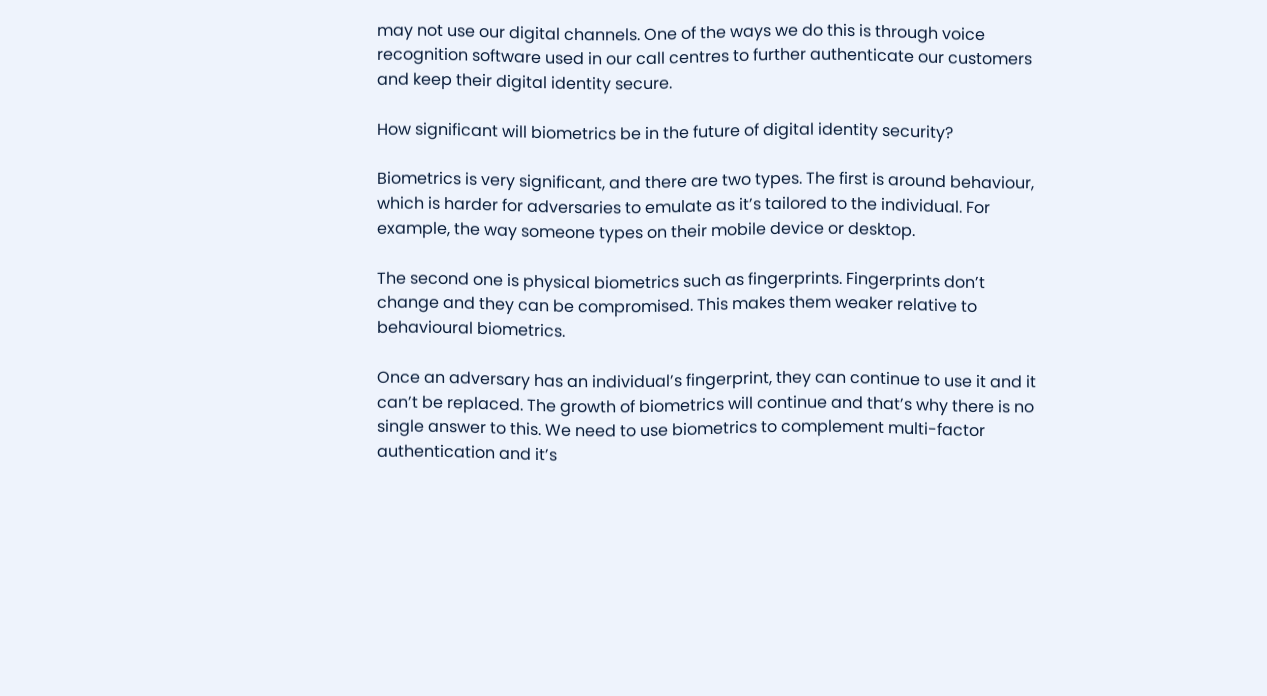may not use our digital channels. One of the ways we do this is through voice recognition software used in our call centres to further authenticate our customers and keep their digital identity secure.

How significant will biometrics be in the future of digital identity security?

Biometrics is very significant, and there are two types. The first is around behaviour, which is harder for adversaries to emulate as it’s tailored to the individual. For example, the way someone types on their mobile device or desktop.

The second one is physical biometrics such as fingerprints. Fingerprints don’t change and they can be compromised. This makes them weaker relative to behavioural biometrics.

Once an adversary has an individual’s fingerprint, they can continue to use it and it can’t be replaced. The growth of biometrics will continue and that’s why there is no single answer to this. We need to use biometrics to complement multi-factor authentication and it’s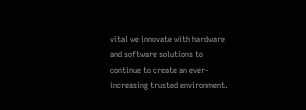vital we innovate with hardware and software solutions to continue to create an ever-increasing trusted environment.